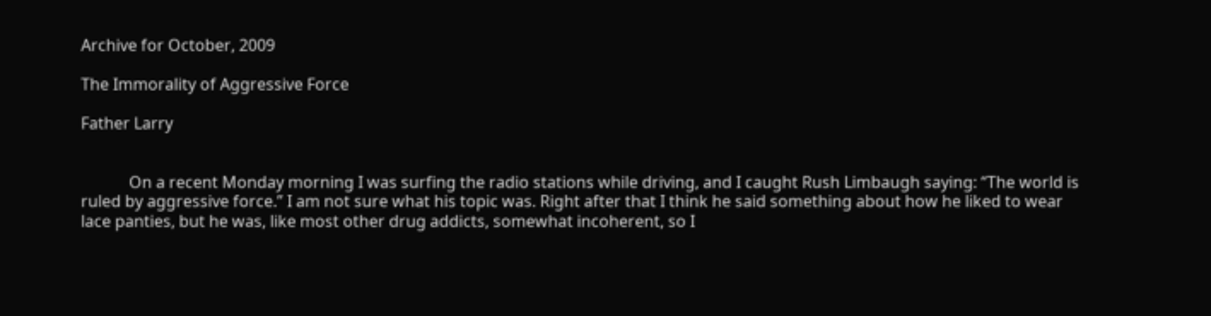Archive for October, 2009

The Immorality of Aggressive Force

Father Larry


            On a recent Monday morning I was surfing the radio stations while driving, and I caught Rush Limbaugh saying: “The world is ruled by aggressive force.” I am not sure what his topic was. Right after that I think he said something about how he liked to wear lace panties, but he was, like most other drug addicts, somewhat incoherent, so I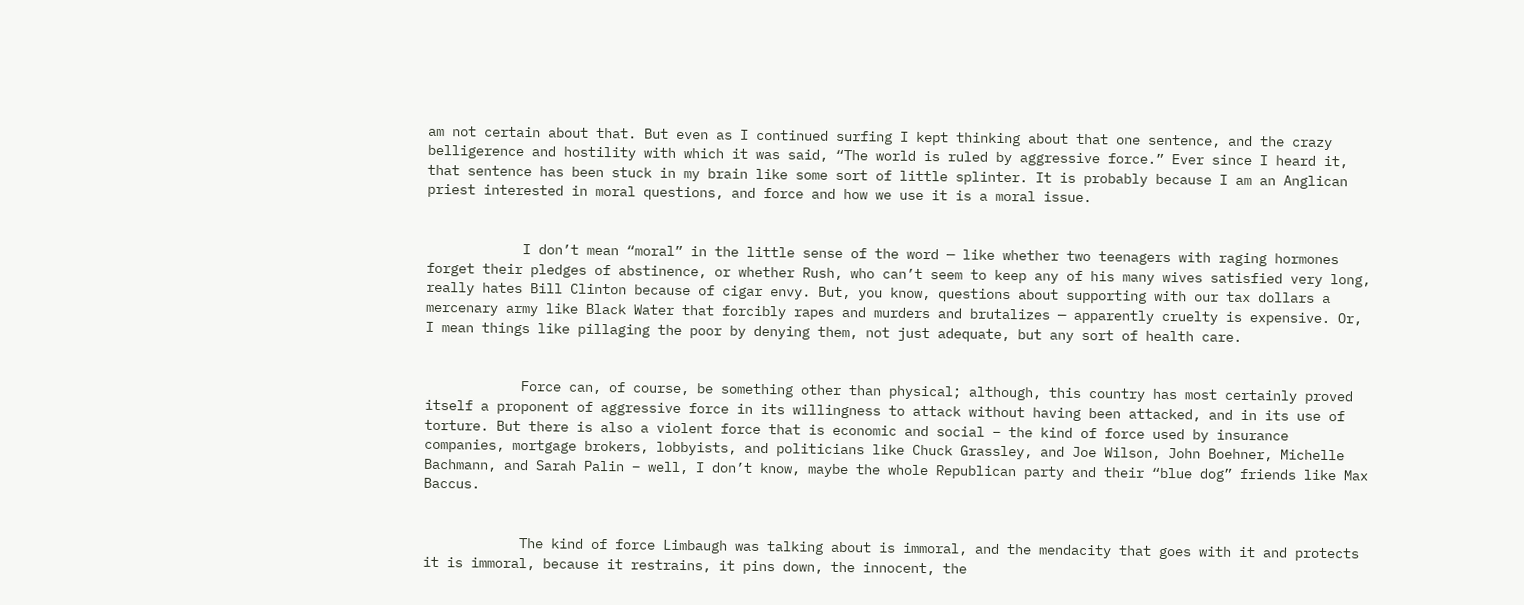am not certain about that. But even as I continued surfing I kept thinking about that one sentence, and the crazy belligerence and hostility with which it was said, “The world is ruled by aggressive force.” Ever since I heard it, that sentence has been stuck in my brain like some sort of little splinter. It is probably because I am an Anglican priest interested in moral questions, and force and how we use it is a moral issue.


            I don’t mean “moral” in the little sense of the word — like whether two teenagers with raging hormones forget their pledges of abstinence, or whether Rush, who can’t seem to keep any of his many wives satisfied very long, really hates Bill Clinton because of cigar envy. But, you know, questions about supporting with our tax dollars a mercenary army like Black Water that forcibly rapes and murders and brutalizes — apparently cruelty is expensive. Or, I mean things like pillaging the poor by denying them, not just adequate, but any sort of health care.


            Force can, of course, be something other than physical; although, this country has most certainly proved itself a proponent of aggressive force in its willingness to attack without having been attacked, and in its use of torture. But there is also a violent force that is economic and social – the kind of force used by insurance companies, mortgage brokers, lobbyists, and politicians like Chuck Grassley, and Joe Wilson, John Boehner, Michelle Bachmann, and Sarah Palin – well, I don’t know, maybe the whole Republican party and their “blue dog” friends like Max Baccus.


            The kind of force Limbaugh was talking about is immoral, and the mendacity that goes with it and protects it is immoral, because it restrains, it pins down, the innocent, the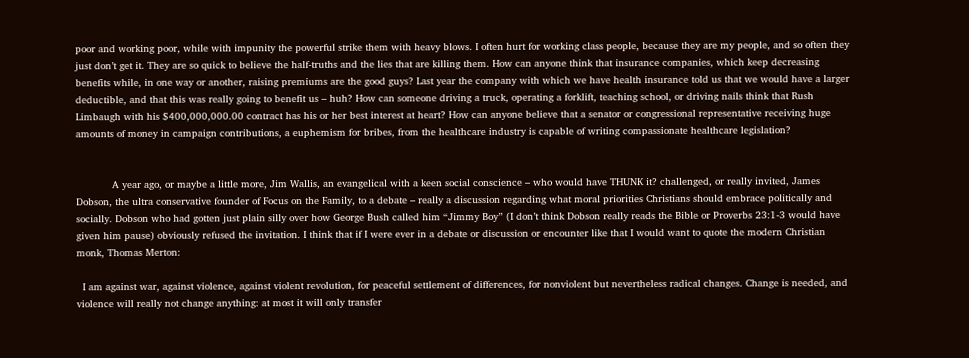poor and working poor, while with impunity the powerful strike them with heavy blows. I often hurt for working class people, because they are my people, and so often they just don’t get it. They are so quick to believe the half-truths and the lies that are killing them. How can anyone think that insurance companies, which keep decreasing benefits while, in one way or another, raising premiums are the good guys? Last year the company with which we have health insurance told us that we would have a larger deductible, and that this was really going to benefit us – huh? How can someone driving a truck, operating a forklift, teaching school, or driving nails think that Rush Limbaugh with his $400,000,000.00 contract has his or her best interest at heart? How can anyone believe that a senator or congressional representative receiving huge amounts of money in campaign contributions, a euphemism for bribes, from the healthcare industry is capable of writing compassionate healthcare legislation?


            A year ago, or maybe a little more, Jim Wallis, an evangelical with a keen social conscience – who would have THUNK it? challenged, or really invited, James Dobson, the ultra conservative founder of Focus on the Family, to a debate – really a discussion regarding what moral priorities Christians should embrace politically and socially. Dobson who had gotten just plain silly over how George Bush called him “Jimmy Boy” (I don’t think Dobson really reads the Bible or Proverbs 23:1-3 would have given him pause) obviously refused the invitation. I think that if I were ever in a debate or discussion or encounter like that I would want to quote the modern Christian monk, Thomas Merton:

  I am against war, against violence, against violent revolution, for peaceful settlement of differences, for nonviolent but nevertheless radical changes. Change is needed, and violence will really not change anything: at most it will only transfer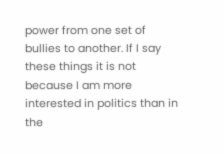power from one set of bullies to another. If I say these things it is not because I am more interested in politics than in the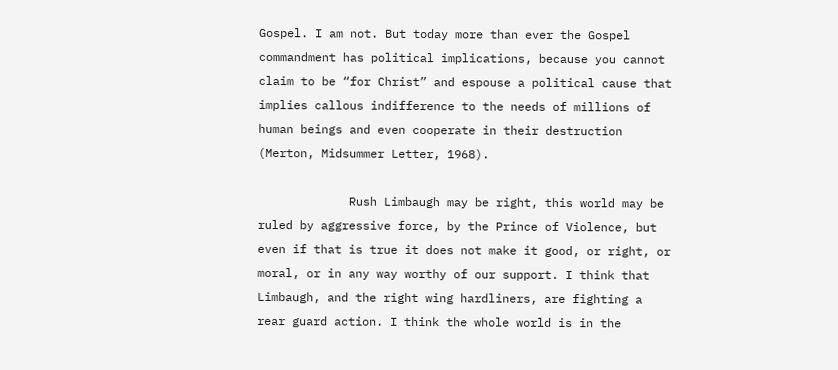Gospel. I am not. But today more than ever the Gospel commandment has political implications, because you cannot claim to be “for Christ” and espouse a political cause that implies callous indifference to the needs of millions of human beings and even cooperate in their destruction (Merton, Midsummer Letter, 1968).

             Rush Limbaugh may be right, this world may be ruled by aggressive force, by the Prince of Violence, but even if that is true it does not make it good, or right, or moral, or in any way worthy of our support. I think that Limbaugh, and the right wing hardliners, are fighting a rear guard action. I think the whole world is in the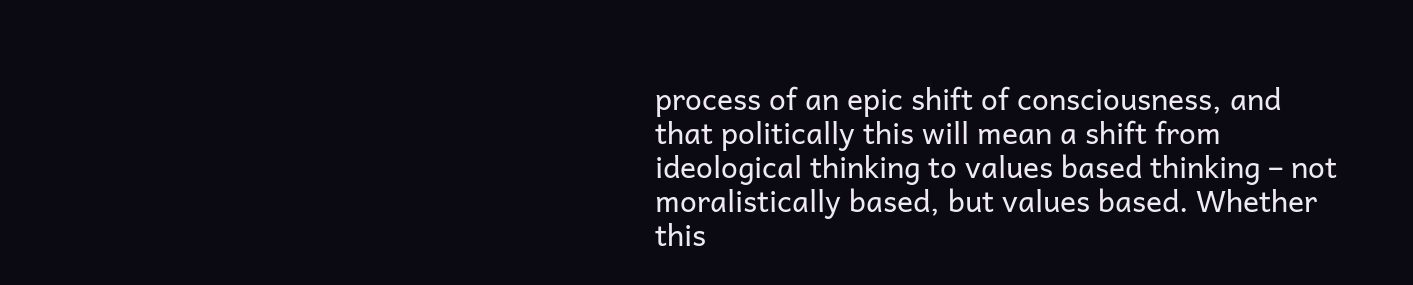process of an epic shift of consciousness, and that politically this will mean a shift from ideological thinking to values based thinking – not moralistically based, but values based. Whether this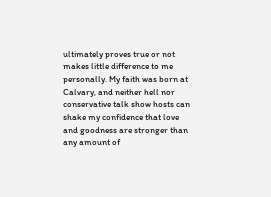ultimately proves true or not makes little difference to me personally. My faith was born at Calvary, and neither hell nor conservative talk show hosts can shake my confidence that love and goodness are stronger than any amount of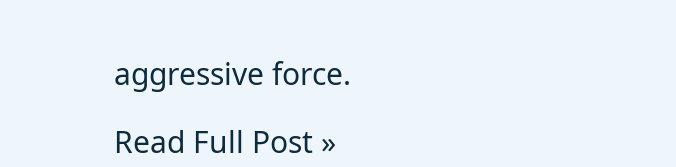aggressive force.

Read Full Post »